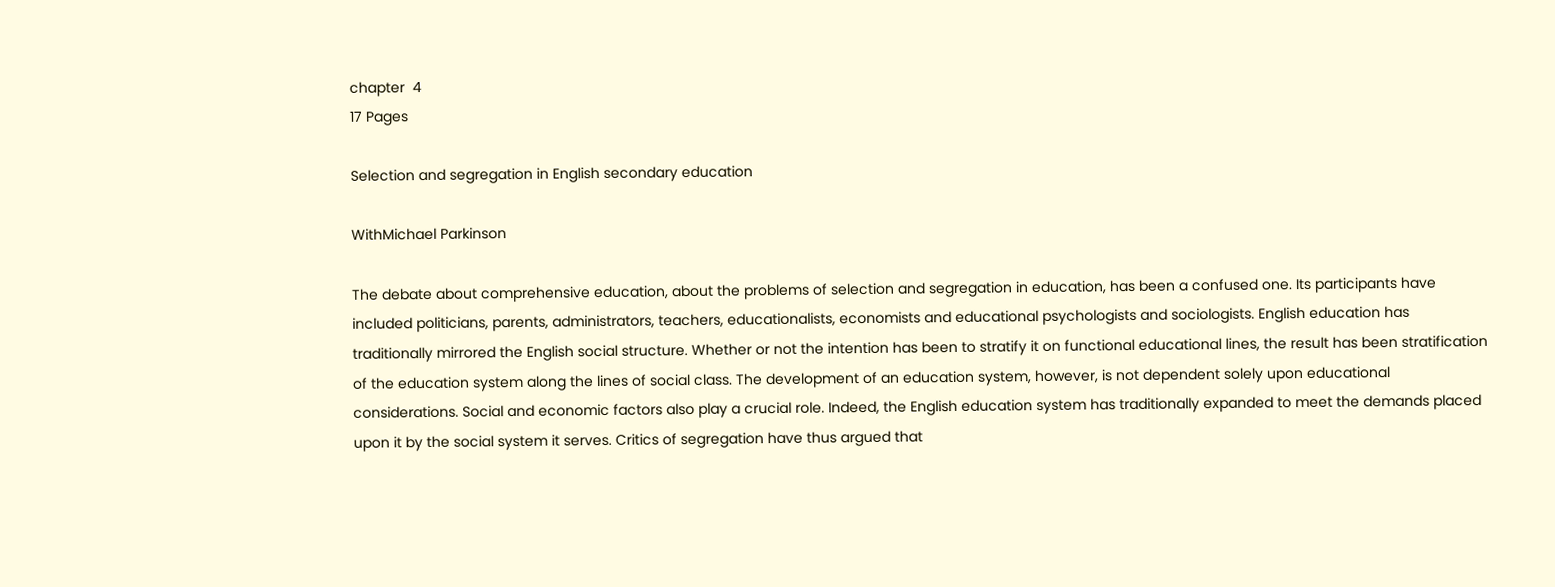chapter  4
17 Pages

Selection and segregation in English secondary education

WithMichael Parkinson

The debate about comprehensive education, about the problems of selection and segregation in education, has been a confused one. Its participants have included politicians, parents, administrators, teachers, educationalists, economists and educational psychologists and sociologists. English education has traditionally mirrored the English social structure. Whether or not the intention has been to stratify it on functional educational lines, the result has been stratification of the education system along the lines of social class. The development of an education system, however, is not dependent solely upon educational considerations. Social and economic factors also play a crucial role. Indeed, the English education system has traditionally expanded to meet the demands placed upon it by the social system it serves. Critics of segregation have thus argued that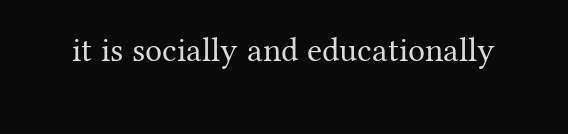it is socially and educationally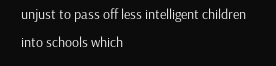unjust to pass off less intelligent children into schools which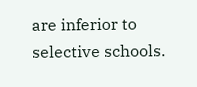are inferior to selective schools.